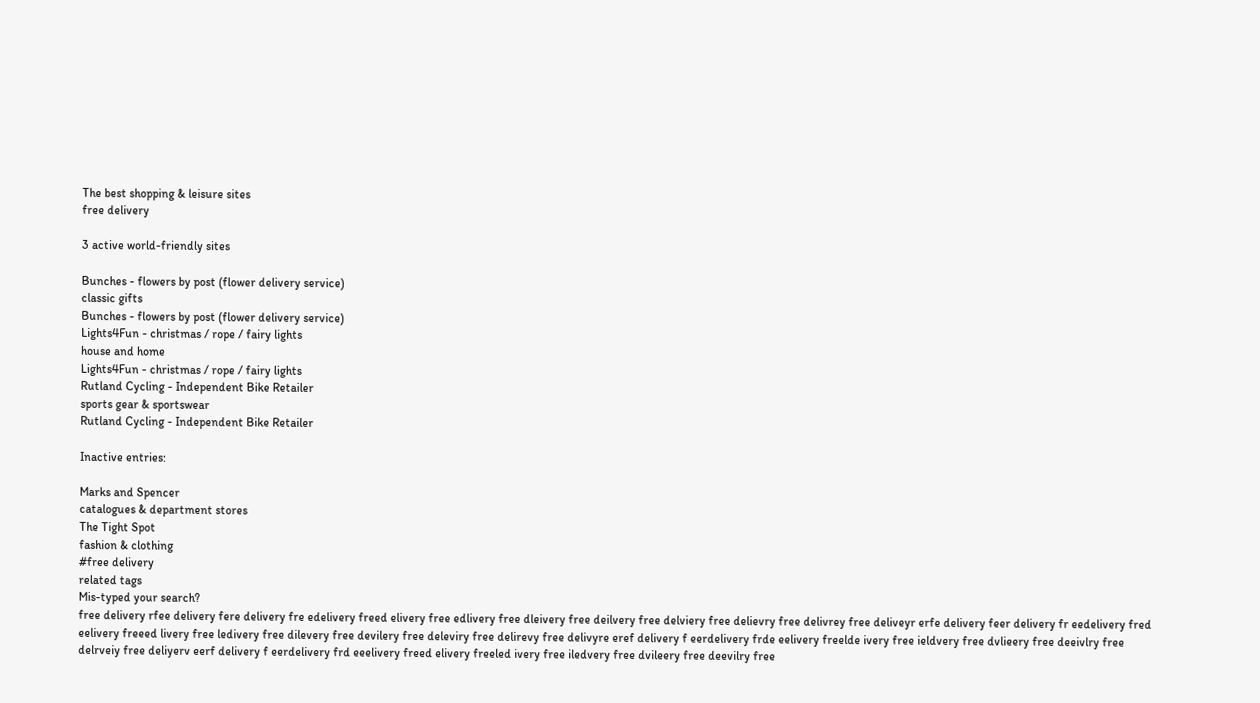The best shopping & leisure sites
free delivery

3 active world-friendly sites

Bunches - flowers by post (flower delivery service)
classic gifts
Bunches - flowers by post (flower delivery service)
Lights4Fun - christmas / rope / fairy lights
house and home
Lights4Fun - christmas / rope / fairy lights
Rutland Cycling - Independent Bike Retailer
sports gear & sportswear
Rutland Cycling - Independent Bike Retailer

Inactive entries:

Marks and Spencer
catalogues & department stores
The Tight Spot
fashion & clothing
#free delivery
related tags
Mis-typed your search?
free delivery rfee delivery fere delivery fre edelivery freed elivery free edlivery free dleivery free deilvery free delviery free delievry free delivrey free deliveyr erfe delivery feer delivery fr eedelivery fred eelivery freeed livery free ledivery free dilevery free devilery free deleviry free delirevy free delivyre eref delivery f eerdelivery frde eelivery freelde ivery free ieldvery free dvlieery free deeivlry free delrveiy free deliyerv eerf delivery f eerdelivery frd eeelivery freed elivery freeled ivery free iledvery free dvileery free deevilry free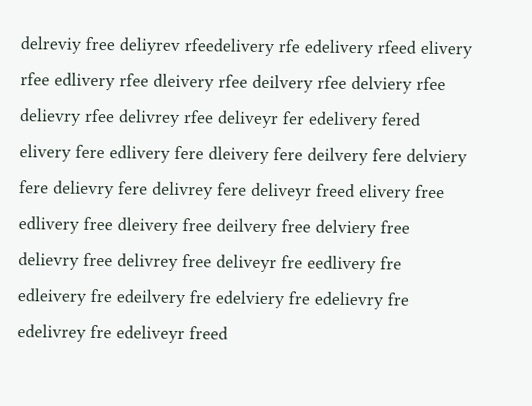delreviy free deliyrev rfeedelivery rfe edelivery rfeed elivery rfee edlivery rfee dleivery rfee deilvery rfee delviery rfee delievry rfee delivrey rfee deliveyr fer edelivery fered elivery fere edlivery fere dleivery fere deilvery fere delviery fere delievry fere delivrey fere deliveyr freed elivery free edlivery free dleivery free deilvery free delviery free delievry free delivrey free deliveyr fre eedlivery fre edleivery fre edeilvery fre edelviery fre edelievry fre edelivrey fre edeliveyr freed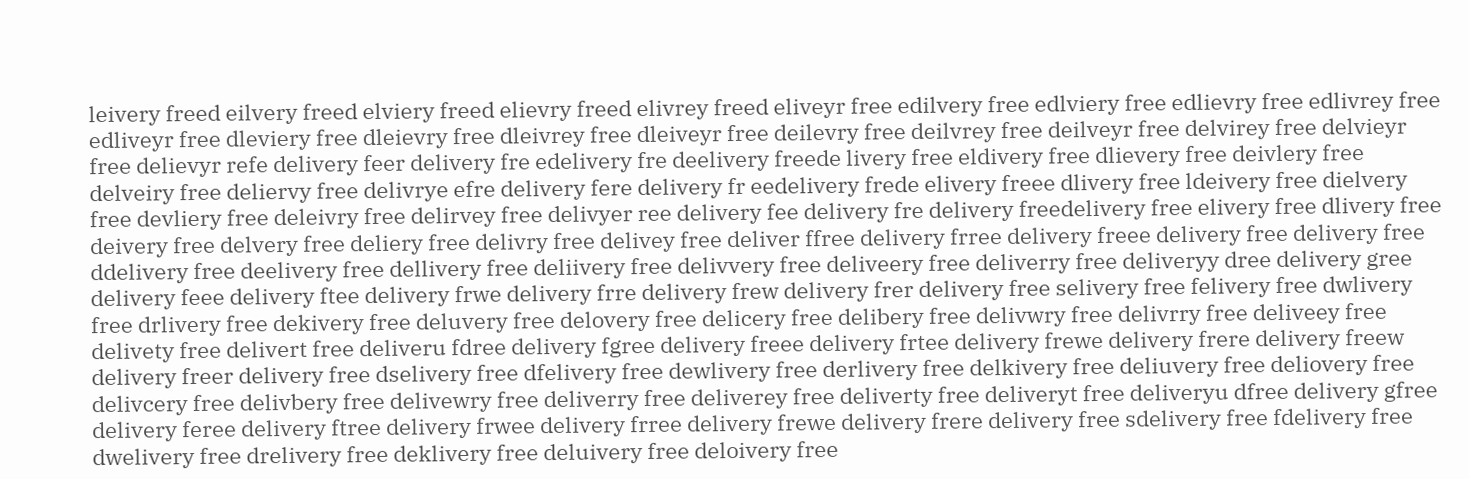leivery freed eilvery freed elviery freed elievry freed elivrey freed eliveyr free edilvery free edlviery free edlievry free edlivrey free edliveyr free dleviery free dleievry free dleivrey free dleiveyr free deilevry free deilvrey free deilveyr free delvirey free delvieyr free delievyr refe delivery feer delivery fre edelivery fre deelivery freede livery free eldivery free dlievery free deivlery free delveiry free deliervy free delivrye efre delivery fere delivery fr eedelivery frede elivery freee dlivery free ldeivery free dielvery free devliery free deleivry free delirvey free delivyer ree delivery fee delivery fre delivery freedelivery free elivery free dlivery free deivery free delvery free deliery free delivry free delivey free deliver ffree delivery frree delivery freee delivery free delivery free ddelivery free deelivery free dellivery free deliivery free delivvery free deliveery free deliverry free deliveryy dree delivery gree delivery feee delivery ftee delivery frwe delivery frre delivery frew delivery frer delivery free selivery free felivery free dwlivery free drlivery free dekivery free deluvery free delovery free delicery free delibery free delivwry free delivrry free deliveey free delivety free delivert free deliveru fdree delivery fgree delivery freee delivery frtee delivery frewe delivery frere delivery freew delivery freer delivery free dselivery free dfelivery free dewlivery free derlivery free delkivery free deliuvery free deliovery free delivcery free delivbery free delivewry free deliverry free deliverey free deliverty free deliveryt free deliveryu dfree delivery gfree delivery feree delivery ftree delivery frwee delivery frree delivery frewe delivery frere delivery free sdelivery free fdelivery free dwelivery free drelivery free deklivery free deluivery free deloivery free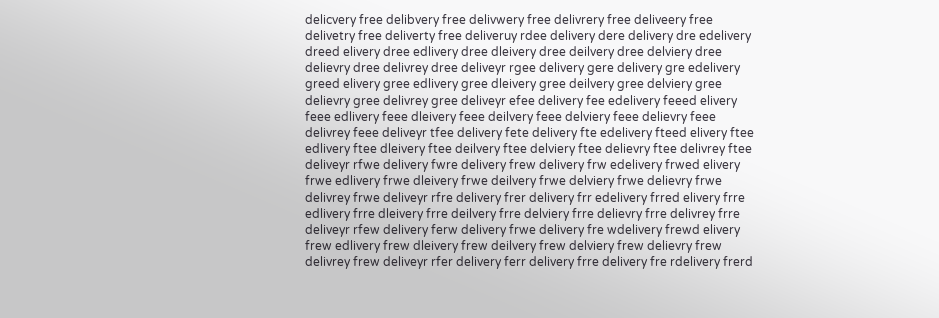delicvery free delibvery free delivwery free delivrery free deliveery free delivetry free deliverty free deliveruy rdee delivery dere delivery dre edelivery dreed elivery dree edlivery dree dleivery dree deilvery dree delviery dree delievry dree delivrey dree deliveyr rgee delivery gere delivery gre edelivery greed elivery gree edlivery gree dleivery gree deilvery gree delviery gree delievry gree delivrey gree deliveyr efee delivery fee edelivery feeed elivery feee edlivery feee dleivery feee deilvery feee delviery feee delievry feee delivrey feee deliveyr tfee delivery fete delivery fte edelivery fteed elivery ftee edlivery ftee dleivery ftee deilvery ftee delviery ftee delievry ftee delivrey ftee deliveyr rfwe delivery fwre delivery frew delivery frw edelivery frwed elivery frwe edlivery frwe dleivery frwe deilvery frwe delviery frwe delievry frwe delivrey frwe deliveyr rfre delivery frer delivery frr edelivery frred elivery frre edlivery frre dleivery frre deilvery frre delviery frre delievry frre delivrey frre deliveyr rfew delivery ferw delivery frwe delivery fre wdelivery frewd elivery frew edlivery frew dleivery frew deilvery frew delviery frew delievry frew delivrey frew deliveyr rfer delivery ferr delivery frre delivery fre rdelivery frerd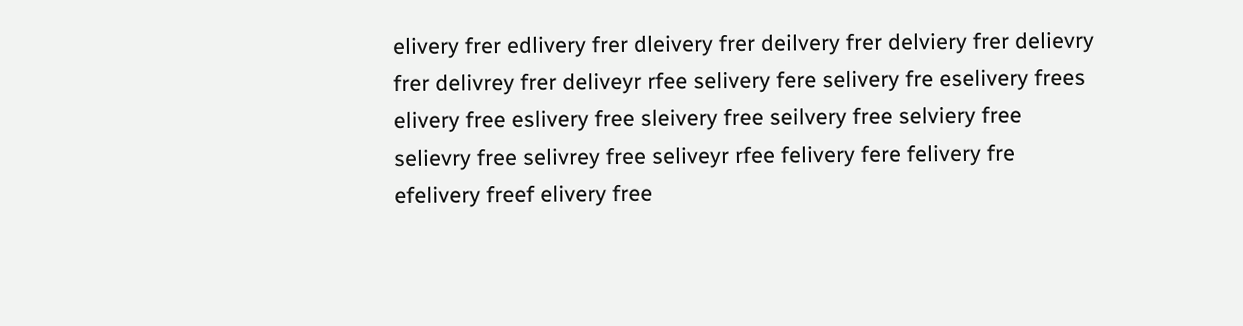elivery frer edlivery frer dleivery frer deilvery frer delviery frer delievry frer delivrey frer deliveyr rfee selivery fere selivery fre eselivery frees elivery free eslivery free sleivery free seilvery free selviery free selievry free selivrey free seliveyr rfee felivery fere felivery fre efelivery freef elivery free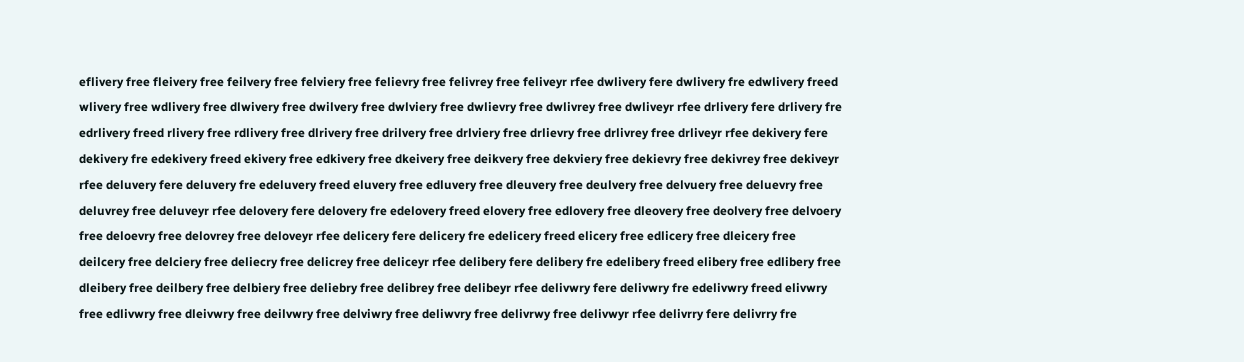eflivery free fleivery free feilvery free felviery free felievry free felivrey free feliveyr rfee dwlivery fere dwlivery fre edwlivery freed wlivery free wdlivery free dlwivery free dwilvery free dwlviery free dwlievry free dwlivrey free dwliveyr rfee drlivery fere drlivery fre edrlivery freed rlivery free rdlivery free dlrivery free drilvery free drlviery free drlievry free drlivrey free drliveyr rfee dekivery fere dekivery fre edekivery freed ekivery free edkivery free dkeivery free deikvery free dekviery free dekievry free dekivrey free dekiveyr rfee deluvery fere deluvery fre edeluvery freed eluvery free edluvery free dleuvery free deulvery free delvuery free deluevry free deluvrey free deluveyr rfee delovery fere delovery fre edelovery freed elovery free edlovery free dleovery free deolvery free delvoery free deloevry free delovrey free deloveyr rfee delicery fere delicery fre edelicery freed elicery free edlicery free dleicery free deilcery free delciery free deliecry free delicrey free deliceyr rfee delibery fere delibery fre edelibery freed elibery free edlibery free dleibery free deilbery free delbiery free deliebry free delibrey free delibeyr rfee delivwry fere delivwry fre edelivwry freed elivwry free edlivwry free dleivwry free deilvwry free delviwry free deliwvry free delivrwy free delivwyr rfee delivrry fere delivrry fre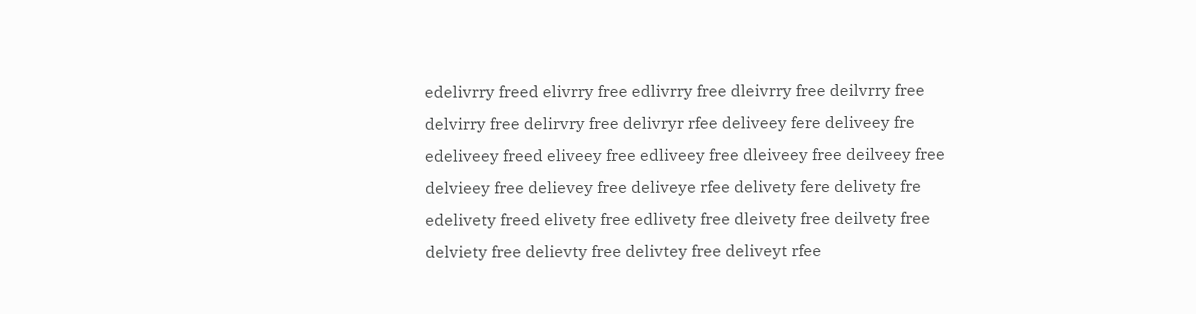edelivrry freed elivrry free edlivrry free dleivrry free deilvrry free delvirry free delirvry free delivryr rfee deliveey fere deliveey fre edeliveey freed eliveey free edliveey free dleiveey free deilveey free delvieey free delievey free deliveye rfee delivety fere delivety fre edelivety freed elivety free edlivety free dleivety free deilvety free delviety free delievty free delivtey free deliveyt rfee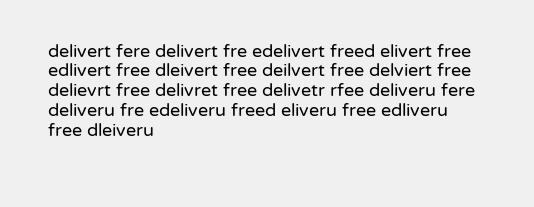delivert fere delivert fre edelivert freed elivert free edlivert free dleivert free deilvert free delviert free delievrt free delivret free delivetr rfee deliveru fere deliveru fre edeliveru freed eliveru free edliveru free dleiveru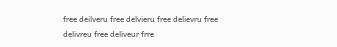free deilveru free delvieru free delievru free delivreu free deliveur frre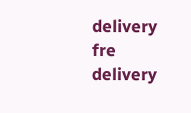delivery fre delivery